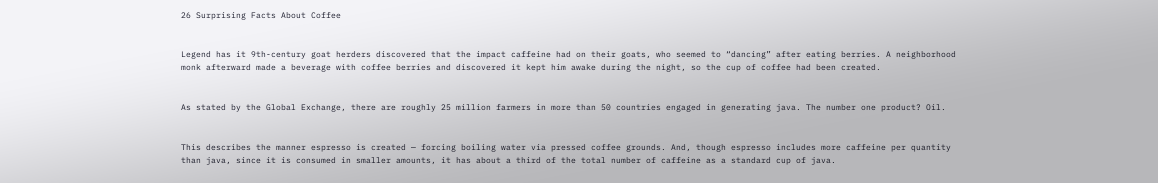26 Surprising Facts About Coffee


Legend has it 9th-century goat herders discovered that the impact caffeine had on their goats, who seemed to “dancing” after eating berries. A neighborhood monk afterward made a beverage with coffee berries and discovered it kept him awake during the night, so the cup of coffee had been created.


As stated by the Global Exchange, there are roughly 25 million farmers in more than 50 countries engaged in generating java. The number one product? Oil.


This describes the manner espresso is created — forcing boiling water via pressed coffee grounds. And, though espresso includes more caffeine per quantity than java, since it is consumed in smaller amounts, it has about a third of the total number of caffeine as a standard cup of java.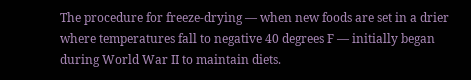The procedure for freeze-drying — when new foods are set in a drier where temperatures fall to negative 40 degrees F — initially began during World War II to maintain diets.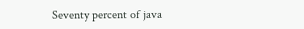Seventy percent of java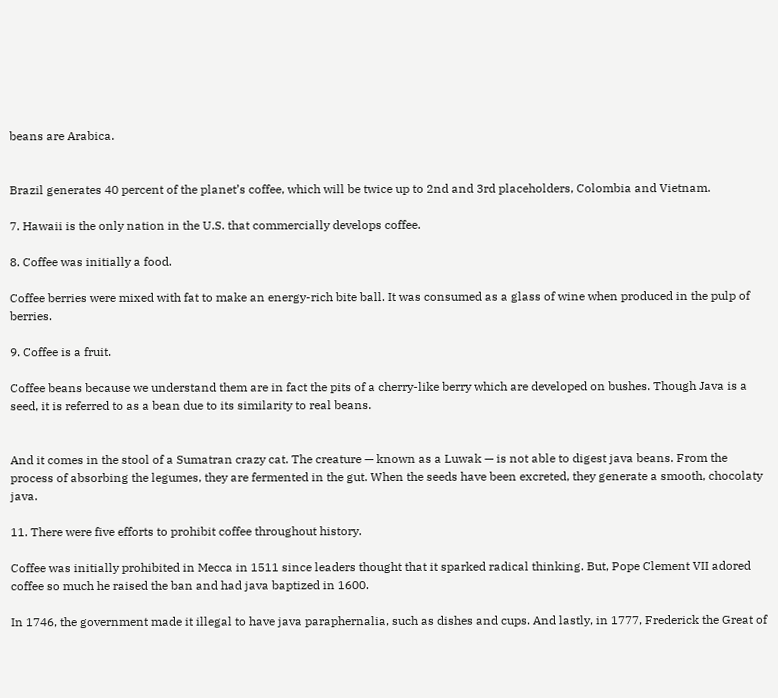beans are Arabica.


Brazil generates 40 percent of the planet’s coffee, which will be twice up to 2nd and 3rd placeholders, Colombia and Vietnam.

7. Hawaii is the only nation in the U.S. that commercially develops coffee.

8. Coffee was initially a food.

Coffee berries were mixed with fat to make an energy-rich bite ball. It was consumed as a glass of wine when produced in the pulp of berries.

9. Coffee is a fruit.

Coffee beans because we understand them are in fact the pits of a cherry-like berry which are developed on bushes. Though Java is a seed, it is referred to as a bean due to its similarity to real beans.


And it comes in the stool of a Sumatran crazy cat. The creature — known as a Luwak — is not able to digest java beans. From the process of absorbing the legumes, they are fermented in the gut. When the seeds have been excreted, they generate a smooth, chocolaty java.

11. There were five efforts to prohibit coffee throughout history.

Coffee was initially prohibited in Mecca in 1511 since leaders thought that it sparked radical thinking. But, Pope Clement VII adored coffee so much he raised the ban and had java baptized in 1600.

In 1746, the government made it illegal to have java paraphernalia, such as dishes and cups. And lastly, in 1777, Frederick the Great of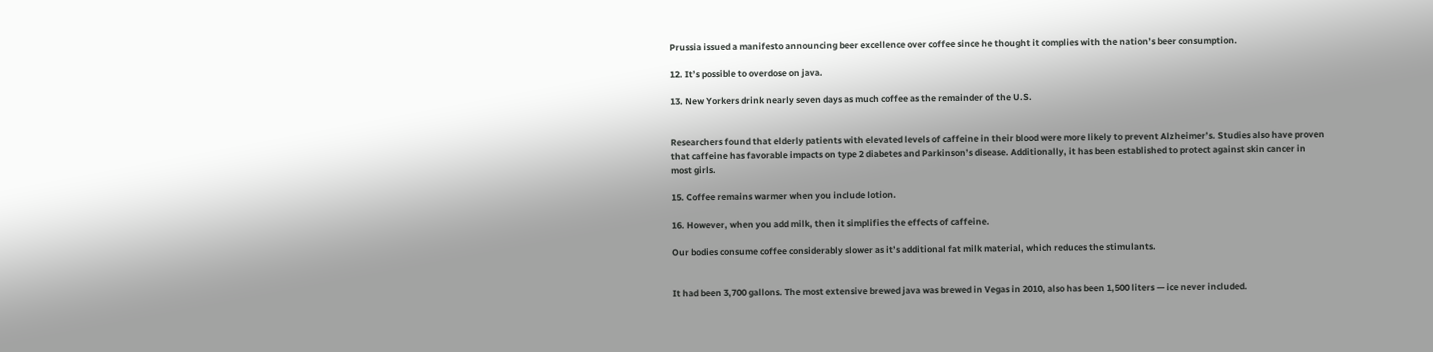Prussia issued a manifesto announcing beer excellence over coffee since he thought it complies with the nation’s beer consumption.

12. It’s possible to overdose on java.

13. New Yorkers drink nearly seven days as much coffee as the remainder of the U.S.


Researchers found that elderly patients with elevated levels of caffeine in their blood were more likely to prevent Alzheimer’s. Studies also have proven that caffeine has favorable impacts on type 2 diabetes and Parkinson’s disease. Additionally, it has been established to protect against skin cancer in most girls.

15. Coffee remains warmer when you include lotion.

16. However, when you add milk, then it simplifies the effects of caffeine.

Our bodies consume coffee considerably slower as it’s additional fat milk material, which reduces the stimulants.


It had been 3,700 gallons. The most extensive brewed java was brewed in Vegas in 2010, also has been 1,500 liters — ice never included.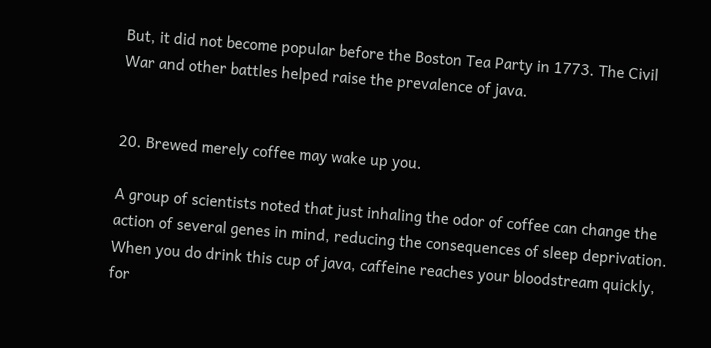But, it did not become popular before the Boston Tea Party in 1773. The Civil War and other battles helped raise the prevalence of java.


20. Brewed merely coffee may wake up you.

A group of scientists noted that just inhaling the odor of coffee can change the action of several genes in mind, reducing the consequences of sleep deprivation. When you do drink this cup of java, caffeine reaches your bloodstream quickly, for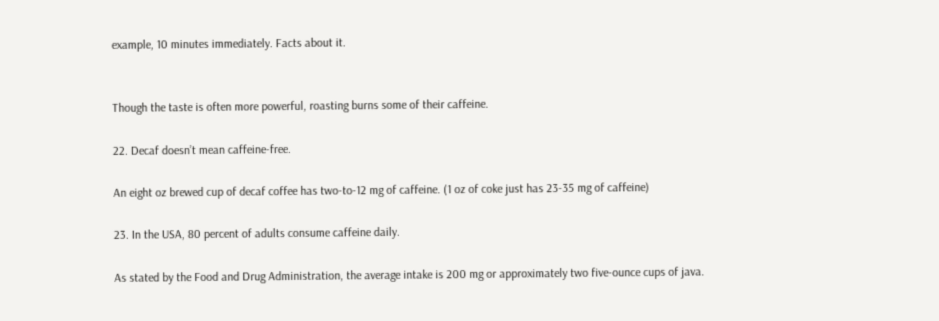example, 10 minutes immediately. Facts about it.


Though the taste is often more powerful, roasting burns some of their caffeine.

22. Decaf doesn’t mean caffeine-free.

An eight oz brewed cup of decaf coffee has two-to-12 mg of caffeine. (1 oz of coke just has 23-35 mg of caffeine)

23. In the USA, 80 percent of adults consume caffeine daily.

As stated by the Food and Drug Administration, the average intake is 200 mg or approximately two five-ounce cups of java.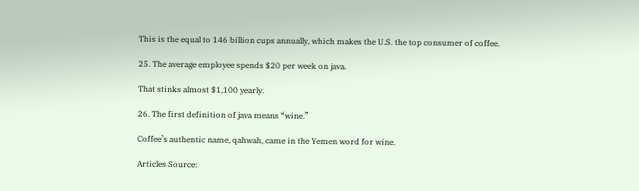This is the equal to 146 billion cups annually, which makes the U.S. the top consumer of coffee.

25. The average employee spends $20 per week on java.

That stinks almost $1,100 yearly.

26. The first definition of java means “wine.”

Coffee’s authentic name, qahwah, came in the Yemen word for wine.

Articles Source: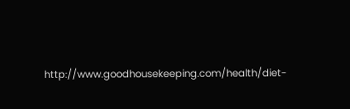http://www.goodhousekeeping.com/health/diet-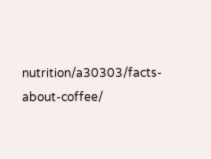nutrition/a30303/facts-about-coffee/